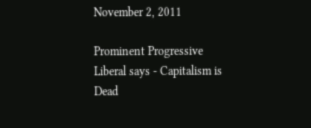November 2, 2011

Prominent Progressive Liberal says - Capitalism is Dead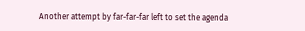Another attempt by far-far-far left to set the agenda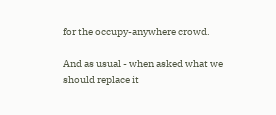for the occupy-anywhere crowd.

And as usual - when asked what we should replace it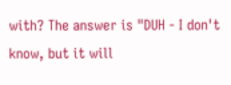with? The answer is "DUH - I don't know, but it will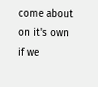come about on it's own if we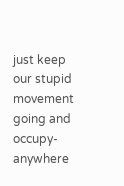just keep our stupid movement going and occupy-anywhere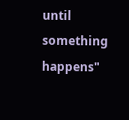until something happens"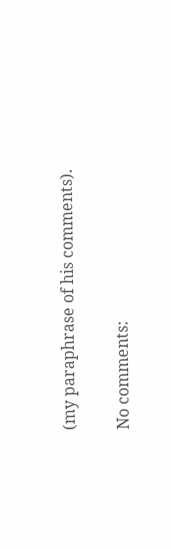(my paraphrase of his comments).

No comments: